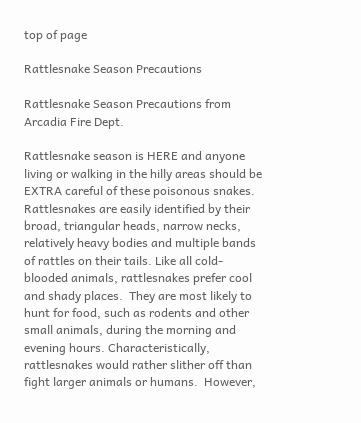top of page

Rattlesnake Season Precautions

Rattlesnake Season Precautions from Arcadia Fire Dept.

Rattlesnake season is HERE and anyone living or walking in the hilly areas should be EXTRA careful of these poisonous snakes.  Rattlesnakes are easily identified by their broad, triangular heads, narrow necks, relatively heavy bodies and multiple bands of rattles on their tails. Like all cold-blooded animals, rattlesnakes prefer cool and shady places.  They are most likely to hunt for food, such as rodents and other small animals, during the morning and evening hours. Characteristically, rattlesnakes would rather slither off than fight larger animals or humans.  However,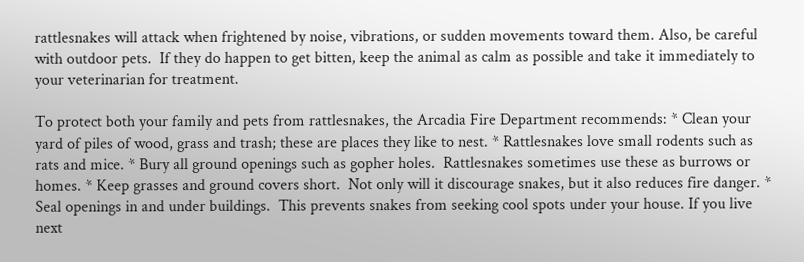rattlesnakes will attack when frightened by noise, vibrations, or sudden movements toward them. Also, be careful with outdoor pets.  If they do happen to get bitten, keep the animal as calm as possible and take it immediately to your veterinarian for treatment.

To protect both your family and pets from rattlesnakes, the Arcadia Fire Department recommends: * Clean your yard of piles of wood, grass and trash; these are places they like to nest. * Rattlesnakes love small rodents such as rats and mice. * Bury all ground openings such as gopher holes.  Rattlesnakes sometimes use these as burrows or homes. * Keep grasses and ground covers short.  Not only will it discourage snakes, but it also reduces fire danger. * Seal openings in and under buildings.  This prevents snakes from seeking cool spots under your house. If you live next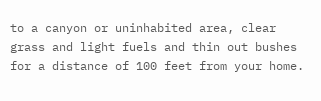to a canyon or uninhabited area, clear grass and light fuels and thin out bushes for a distance of 100 feet from your home.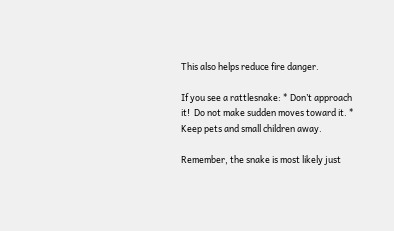This also helps reduce fire danger.

If you see a rattlesnake: * Don’t approach it!  Do not make sudden moves toward it. * Keep pets and small children away.

Remember, the snake is most likely just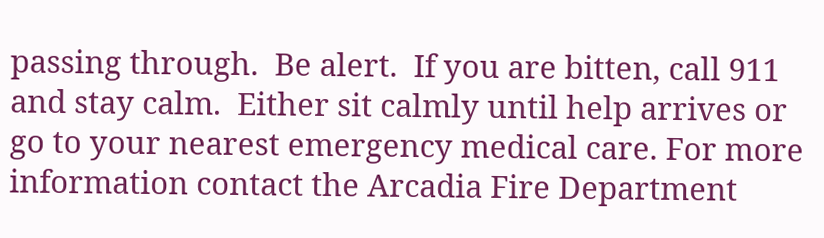passing through.  Be alert.  If you are bitten, call 911 and stay calm.  Either sit calmly until help arrives or go to your nearest emergency medical care. For more information contact the Arcadia Fire Department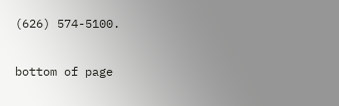(626) 574-5100.

bottom of page